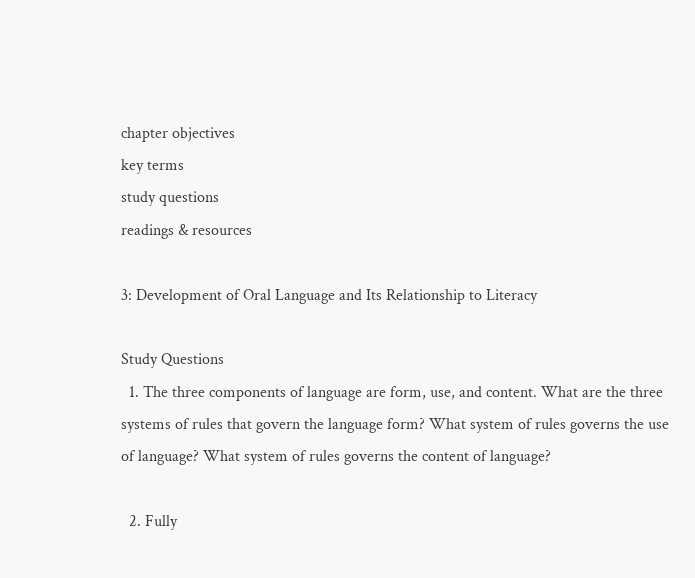chapter objectives
key terms
study questions
readings & resources

3: Development of Oral Language and Its Relationship to Literacy

Study Questions
  1. The three components of language are form, use, and content. What are the three systems of rules that govern the language form? What system of rules governs the use of language? What system of rules governs the content of language?

  2. Fully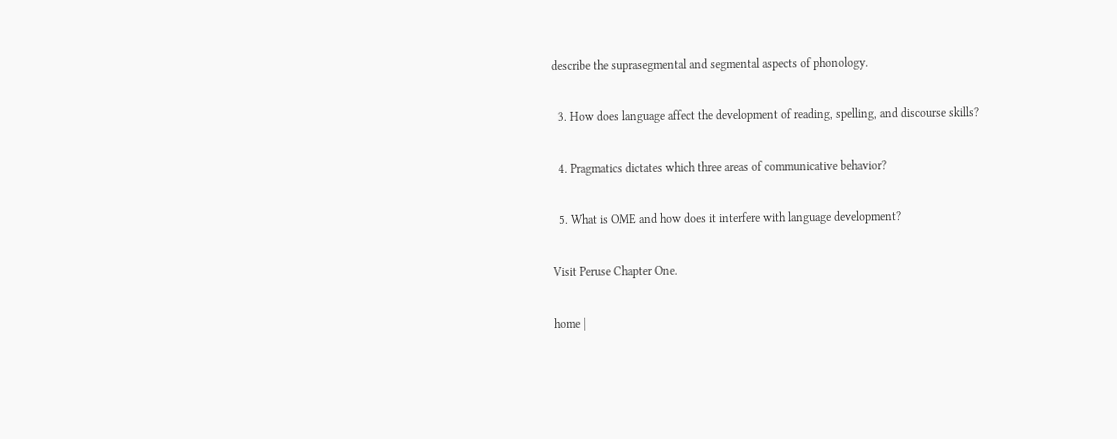describe the suprasegmental and segmental aspects of phonology.

  3. How does language affect the development of reading, spelling, and discourse skills?

  4. Pragmatics dictates which three areas of communicative behavior?

  5. What is OME and how does it interfere with language development?

Visit Peruse Chapter One.

home |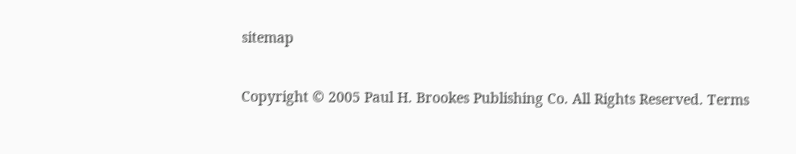sitemap

Copyright © 2005 Paul H. Brookes Publishing Co. All Rights Reserved. Terms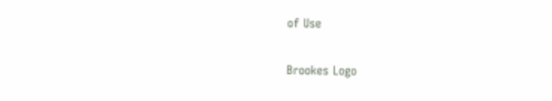of Use

Brookes Logo